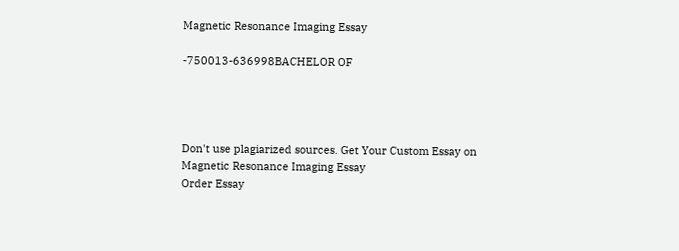Magnetic Resonance Imaging Essay

-750013-636998BACHELOR OF




Don't use plagiarized sources. Get Your Custom Essay on
Magnetic Resonance Imaging Essay
Order Essay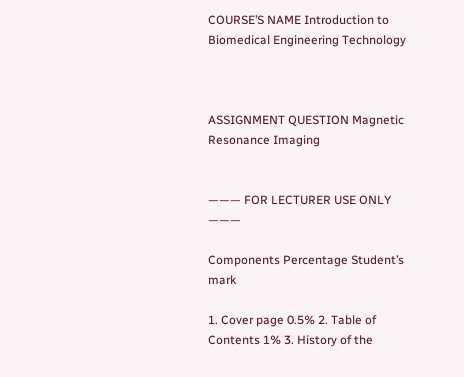COURSE’S NAME Introduction to Biomedical Engineering Technology



ASSIGNMENT QUESTION Magnetic Resonance Imaging


——— FOR LECTURER USE ONLY ———

Components Percentage Student’s mark

1. Cover page 0.5% 2. Table of Contents 1% 3. History of the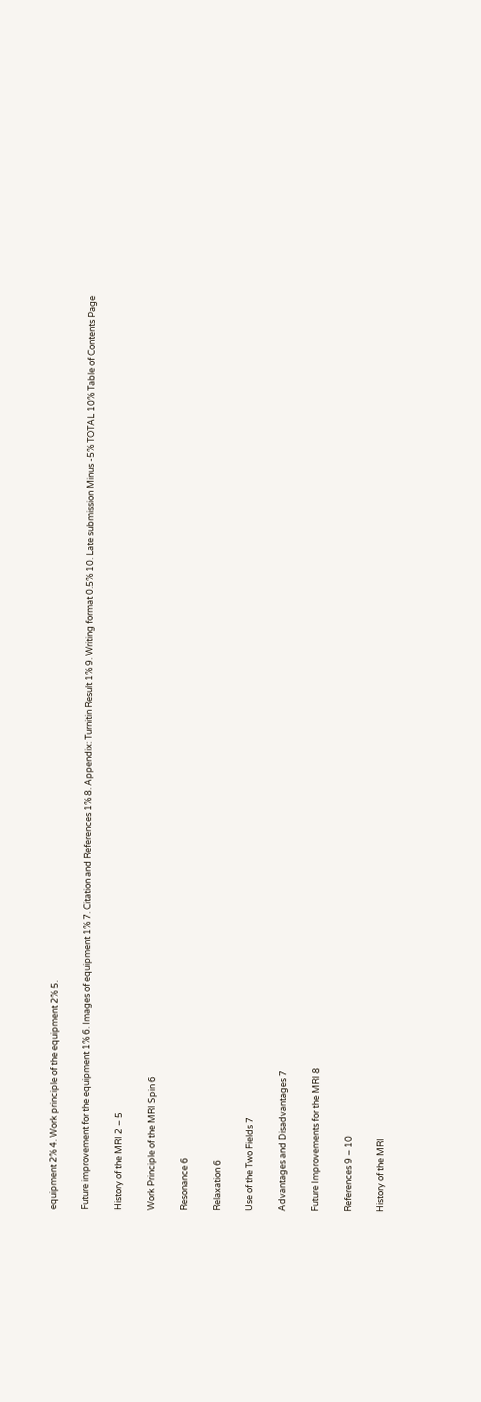equipment 2% 4. Work principle of the equipment 2% 5.

Future improvement for the equipment 1% 6. Images of equipment 1% 7. Citation and References 1% 8. Appendix: Turnitin Result 1% 9. Writing format 0.5% 10. Late submission Minus -5% TOTAL 10% Table of Contents Page

History of the MRI 2 – 5

Work Principle of the MRI Spin 6

Resonance 6

Relaxation 6

Use of the Two Fields 7

Advantages and Disadvantages 7

Future Improvements for the MRI 8

References 9 – 10

History of the MRI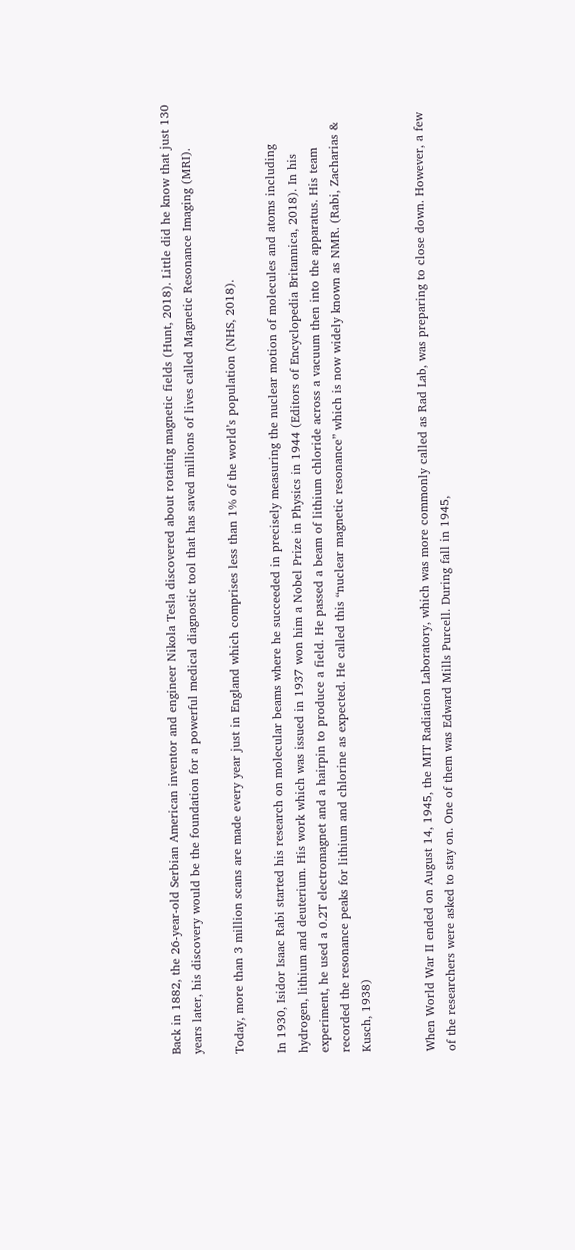Back in 1882, the 26-year-old Serbian American inventor and engineer Nikola Tesla discovered about rotating magnetic fields (Hunt, 2018). Little did he know that just 130 years later, his discovery would be the foundation for a powerful medical diagnostic tool that has saved millions of lives called Magnetic Resonance Imaging (MRI).

Today, more than 3 million scans are made every year just in England which comprises less than 1% of the world’s population (NHS, 2018).

In 1930, Isidor Isaac Rabi started his research on molecular beams where he succeeded in precisely measuring the nuclear motion of molecules and atoms including hydrogen, lithium and deuterium. His work which was issued in 1937 won him a Nobel Prize in Physics in 1944 (Editors of Encyclopedia Britannica, 2018). In his experiment, he used a 0.2T electromagnet and a hairpin to produce a field. He passed a beam of lithium chloride across a vacuum then into the apparatus. His team recorded the resonance peaks for lithium and chlorine as expected. He called this “nuclear magnetic resonance” which is now widely known as NMR. (Rabi, Zacharias & Kusch, 1938)


When World War II ended on August 14, 1945, the MIT Radiation Laboratory, which was more commonly called as Rad Lab, was preparing to close down. However, a few of the researchers were asked to stay on. One of them was Edward Mills Purcell. During fall in 1945,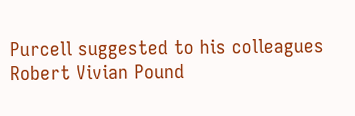Purcell suggested to his colleagues Robert Vivian Pound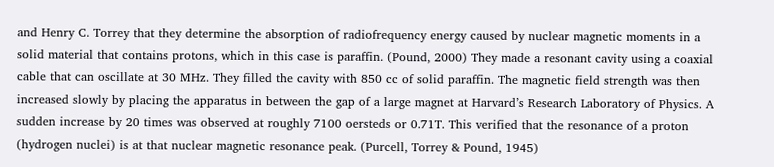and Henry C. Torrey that they determine the absorption of radiofrequency energy caused by nuclear magnetic moments in a solid material that contains protons, which in this case is paraffin. (Pound, 2000) They made a resonant cavity using a coaxial cable that can oscillate at 30 MHz. They filled the cavity with 850 cc of solid paraffin. The magnetic field strength was then increased slowly by placing the apparatus in between the gap of a large magnet at Harvard’s Research Laboratory of Physics. A sudden increase by 20 times was observed at roughly 7100 oersteds or 0.71T. This verified that the resonance of a proton (hydrogen nuclei) is at that nuclear magnetic resonance peak. (Purcell, Torrey & Pound, 1945)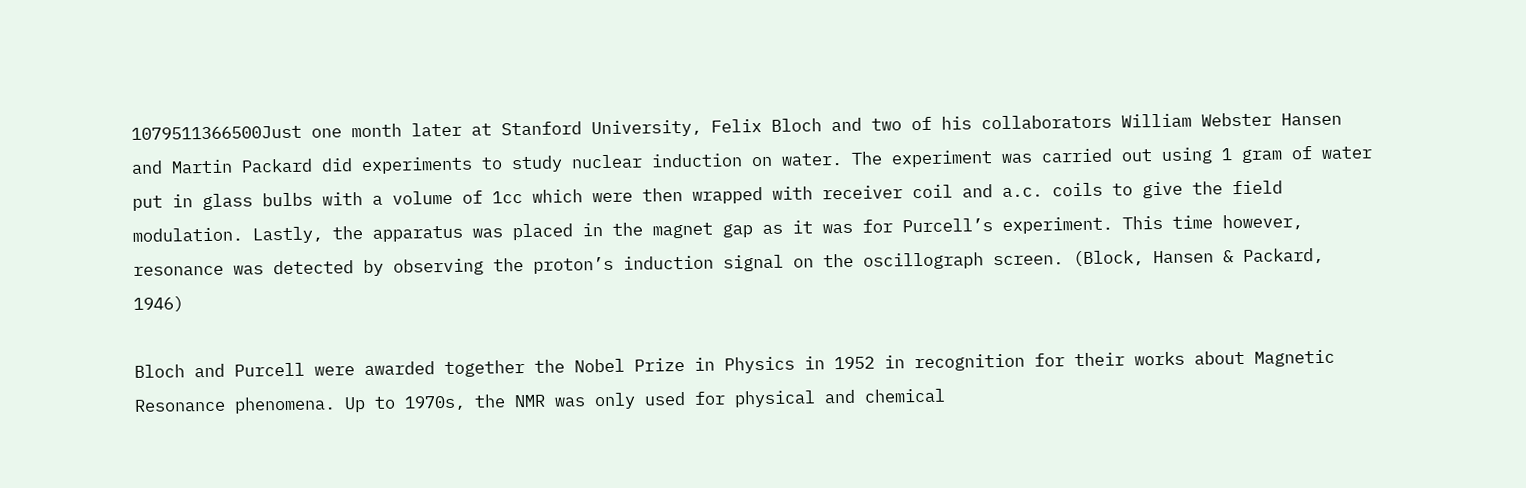1079511366500Just one month later at Stanford University, Felix Bloch and two of his collaborators William Webster Hansen and Martin Packard did experiments to study nuclear induction on water. The experiment was carried out using 1 gram of water put in glass bulbs with a volume of 1cc which were then wrapped with receiver coil and a.c. coils to give the field modulation. Lastly, the apparatus was placed in the magnet gap as it was for Purcell’s experiment. This time however, resonance was detected by observing the proton’s induction signal on the oscillograph screen. (Block, Hansen & Packard, 1946)

Bloch and Purcell were awarded together the Nobel Prize in Physics in 1952 in recognition for their works about Magnetic Resonance phenomena. Up to 1970s, the NMR was only used for physical and chemical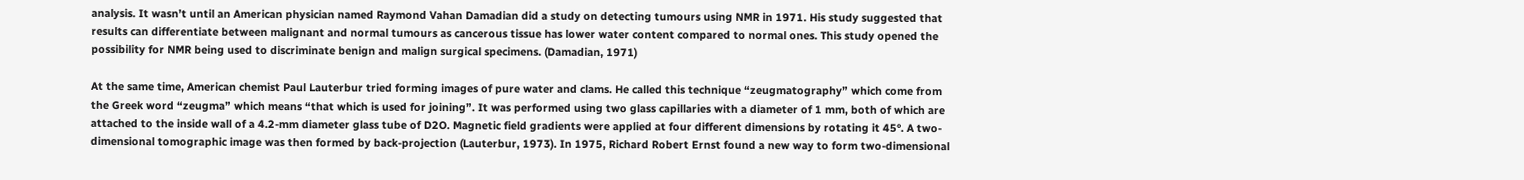analysis. It wasn’t until an American physician named Raymond Vahan Damadian did a study on detecting tumours using NMR in 1971. His study suggested that results can differentiate between malignant and normal tumours as cancerous tissue has lower water content compared to normal ones. This study opened the possibility for NMR being used to discriminate benign and malign surgical specimens. (Damadian, 1971)

At the same time, American chemist Paul Lauterbur tried forming images of pure water and clams. He called this technique “zeugmatography” which come from the Greek word “zeugma” which means “that which is used for joining”. It was performed using two glass capillaries with a diameter of 1 mm, both of which are attached to the inside wall of a 4.2-mm diameter glass tube of D2O. Magnetic field gradients were applied at four different dimensions by rotating it 45°. A two-dimensional tomographic image was then formed by back-projection (Lauterbur, 1973). In 1975, Richard Robert Ernst found a new way to form two-dimensional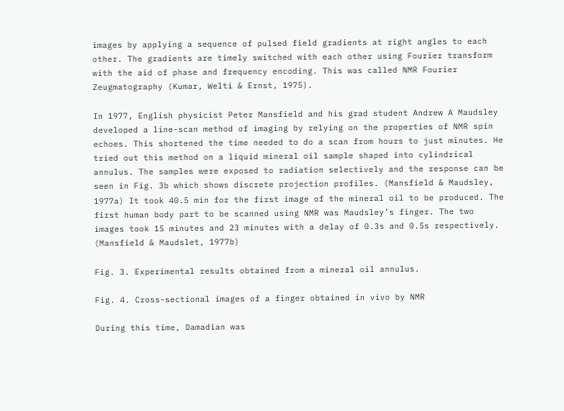images by applying a sequence of pulsed field gradients at right angles to each other. The gradients are timely switched with each other using Fourier transform with the aid of phase and frequency encoding. This was called NMR Fourier Zeugmatography (Kumar, Welti & Ernst, 1975).

In 1977, English physicist Peter Mansfield and his grad student Andrew A Maudsley developed a line-scan method of imaging by relying on the properties of NMR spin echoes. This shortened the time needed to do a scan from hours to just minutes. He tried out this method on a liquid mineral oil sample shaped into cylindrical annulus. The samples were exposed to radiation selectively and the response can be seen in Fig. 3b which shows discrete projection profiles. (Mansfield & Maudsley, 1977a) It took 40.5 min for the first image of the mineral oil to be produced. The first human body part to be scanned using NMR was Maudsley’s finger. The two images took 15 minutes and 23 minutes with a delay of 0.3s and 0.5s respectively. (Mansfield & Maudslet, 1977b)

Fig. 3. Experimental results obtained from a mineral oil annulus.

Fig. 4. Cross-sectional images of a finger obtained in vivo by NMR

During this time, Damadian was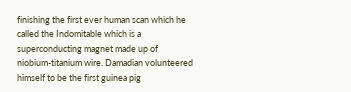finishing the first ever human scan which he called the Indomitable which is a superconducting magnet made up of niobium-titanium wire. Damadian volunteered himself to be the first guinea pig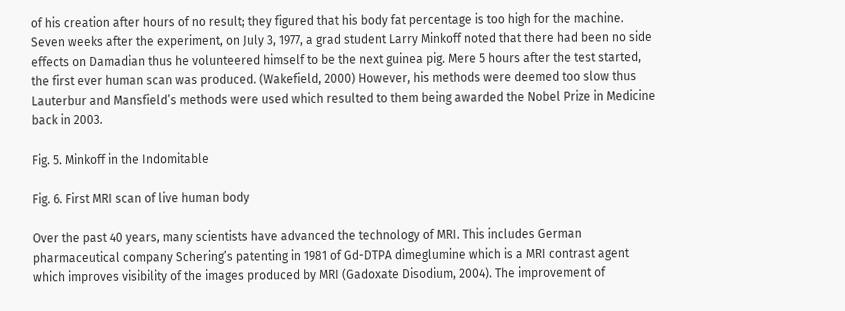of his creation after hours of no result; they figured that his body fat percentage is too high for the machine. Seven weeks after the experiment, on July 3, 1977, a grad student Larry Minkoff noted that there had been no side effects on Damadian thus he volunteered himself to be the next guinea pig. Mere 5 hours after the test started, the first ever human scan was produced. (Wakefield, 2000) However, his methods were deemed too slow thus Lauterbur and Mansfield’s methods were used which resulted to them being awarded the Nobel Prize in Medicine back in 2003.

Fig. 5. Minkoff in the Indomitable

Fig. 6. First MRI scan of live human body

Over the past 40 years, many scientists have advanced the technology of MRI. This includes German pharmaceutical company Schering’s patenting in 1981 of Gd-DTPA dimeglumine which is a MRI contrast agent which improves visibility of the images produced by MRI (Gadoxate Disodium, 2004). The improvement of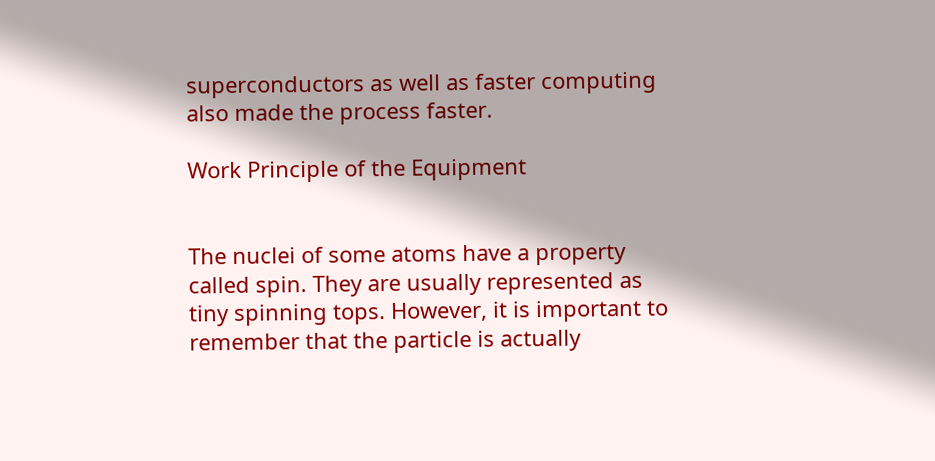superconductors as well as faster computing also made the process faster.

Work Principle of the Equipment


The nuclei of some atoms have a property called spin. They are usually represented as tiny spinning tops. However, it is important to remember that the particle is actually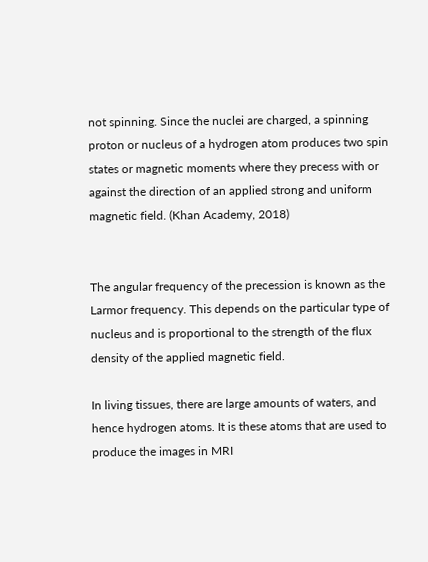not spinning. Since the nuclei are charged, a spinning proton or nucleus of a hydrogen atom produces two spin states or magnetic moments where they precess with or against the direction of an applied strong and uniform magnetic field. (Khan Academy, 2018)


The angular frequency of the precession is known as the Larmor frequency. This depends on the particular type of nucleus and is proportional to the strength of the flux density of the applied magnetic field.

In living tissues, there are large amounts of waters, and hence hydrogen atoms. It is these atoms that are used to produce the images in MRI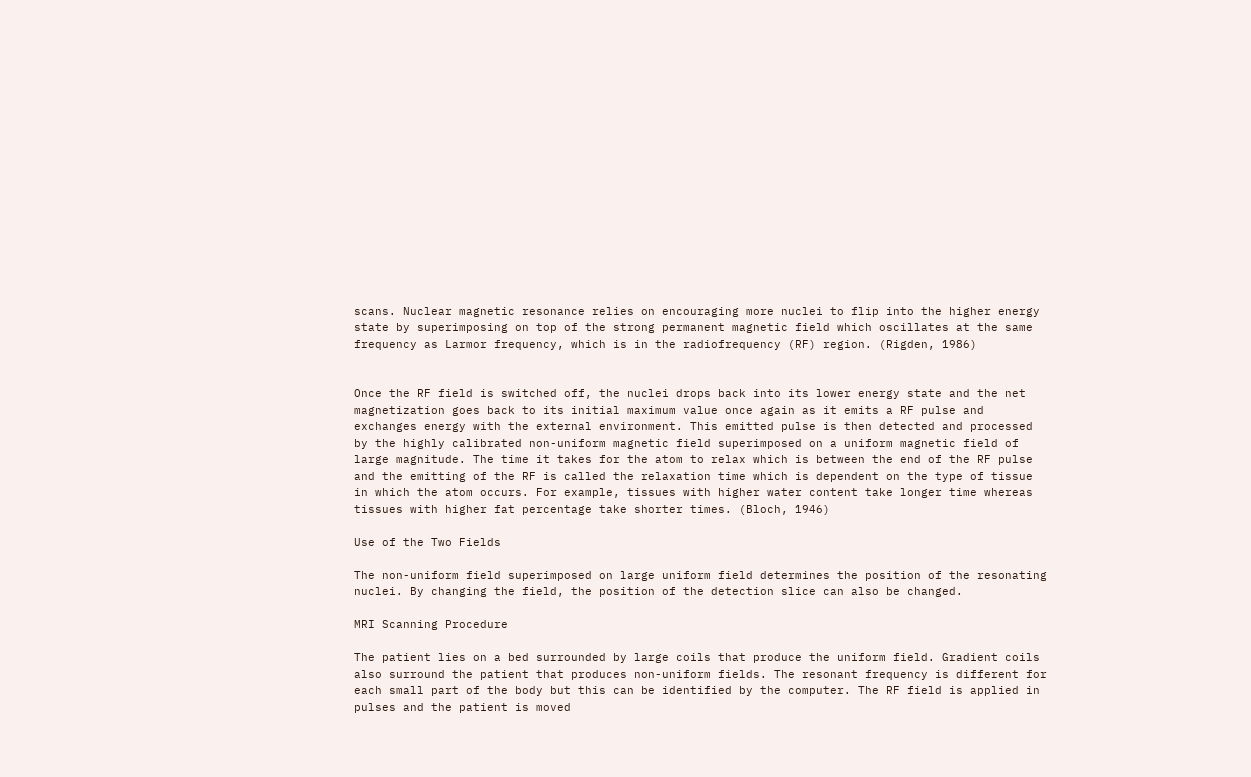scans. Nuclear magnetic resonance relies on encouraging more nuclei to flip into the higher energy state by superimposing on top of the strong permanent magnetic field which oscillates at the same frequency as Larmor frequency, which is in the radiofrequency (RF) region. (Rigden, 1986)


Once the RF field is switched off, the nuclei drops back into its lower energy state and the net magnetization goes back to its initial maximum value once again as it emits a RF pulse and exchanges energy with the external environment. This emitted pulse is then detected and processed by the highly calibrated non-uniform magnetic field superimposed on a uniform magnetic field of large magnitude. The time it takes for the atom to relax which is between the end of the RF pulse and the emitting of the RF is called the relaxation time which is dependent on the type of tissue in which the atom occurs. For example, tissues with higher water content take longer time whereas tissues with higher fat percentage take shorter times. (Bloch, 1946)

Use of the Two Fields

The non-uniform field superimposed on large uniform field determines the position of the resonating nuclei. By changing the field, the position of the detection slice can also be changed.

MRI Scanning Procedure

The patient lies on a bed surrounded by large coils that produce the uniform field. Gradient coils also surround the patient that produces non-uniform fields. The resonant frequency is different for each small part of the body but this can be identified by the computer. The RF field is applied in pulses and the patient is moved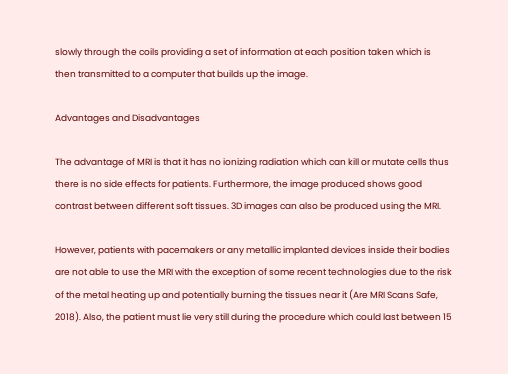slowly through the coils providing a set of information at each position taken which is then transmitted to a computer that builds up the image.

Advantages and Disadvantages

The advantage of MRI is that it has no ionizing radiation which can kill or mutate cells thus there is no side effects for patients. Furthermore, the image produced shows good contrast between different soft tissues. 3D images can also be produced using the MRI.

However, patients with pacemakers or any metallic implanted devices inside their bodies are not able to use the MRI with the exception of some recent technologies due to the risk of the metal heating up and potentially burning the tissues near it (Are MRI Scans Safe, 2018). Also, the patient must lie very still during the procedure which could last between 15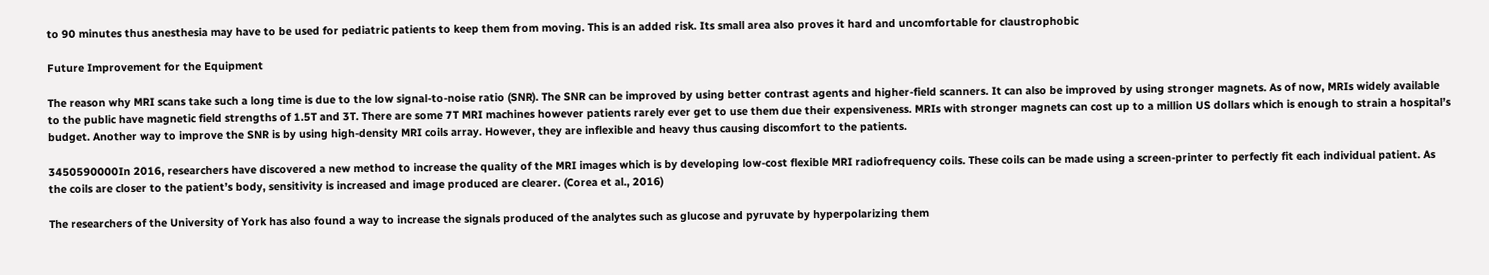to 90 minutes thus anesthesia may have to be used for pediatric patients to keep them from moving. This is an added risk. Its small area also proves it hard and uncomfortable for claustrophobic

Future Improvement for the Equipment

The reason why MRI scans take such a long time is due to the low signal-to-noise ratio (SNR). The SNR can be improved by using better contrast agents and higher-field scanners. It can also be improved by using stronger magnets. As of now, MRIs widely available to the public have magnetic field strengths of 1.5T and 3T. There are some 7T MRI machines however patients rarely ever get to use them due their expensiveness. MRIs with stronger magnets can cost up to a million US dollars which is enough to strain a hospital’s budget. Another way to improve the SNR is by using high-density MRI coils array. However, they are inflexible and heavy thus causing discomfort to the patients.

3450590000In 2016, researchers have discovered a new method to increase the quality of the MRI images which is by developing low-cost flexible MRI radiofrequency coils. These coils can be made using a screen-printer to perfectly fit each individual patient. As the coils are closer to the patient’s body, sensitivity is increased and image produced are clearer. (Corea et al., 2016)

The researchers of the University of York has also found a way to increase the signals produced of the analytes such as glucose and pyruvate by hyperpolarizing them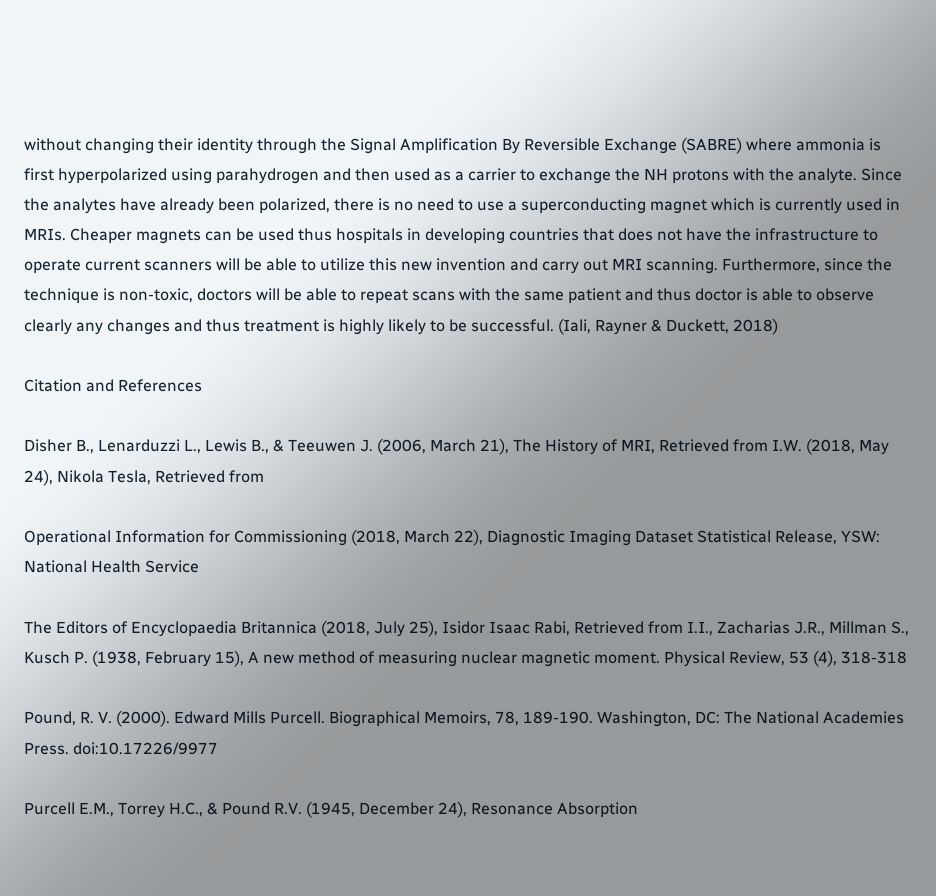without changing their identity through the Signal Amplification By Reversible Exchange (SABRE) where ammonia is first hyperpolarized using parahydrogen and then used as a carrier to exchange the NH protons with the analyte. Since the analytes have already been polarized, there is no need to use a superconducting magnet which is currently used in MRIs. Cheaper magnets can be used thus hospitals in developing countries that does not have the infrastructure to operate current scanners will be able to utilize this new invention and carry out MRI scanning. Furthermore, since the technique is non-toxic, doctors will be able to repeat scans with the same patient and thus doctor is able to observe clearly any changes and thus treatment is highly likely to be successful. (Iali, Rayner & Duckett, 2018)

Citation and References

Disher B., Lenarduzzi L., Lewis B., & Teeuwen J. (2006, March 21), The History of MRI, Retrieved from I.W. (2018, May 24), Nikola Tesla, Retrieved from

Operational Information for Commissioning (2018, March 22), Diagnostic Imaging Dataset Statistical Release, YSW: National Health Service

The Editors of Encyclopaedia Britannica (2018, July 25), Isidor Isaac Rabi, Retrieved from I.I., Zacharias J.R., Millman S., Kusch P. (1938, February 15), A new method of measuring nuclear magnetic moment. Physical Review, 53 (4), 318-318

Pound, R. V. (2000). Edward Mills Purcell. Biographical Memoirs, 78, 189-190. Washington, DC: The National Academies Press. doi:10.17226/9977

Purcell E.M., Torrey H.C., & Pound R.V. (1945, December 24), Resonance Absorption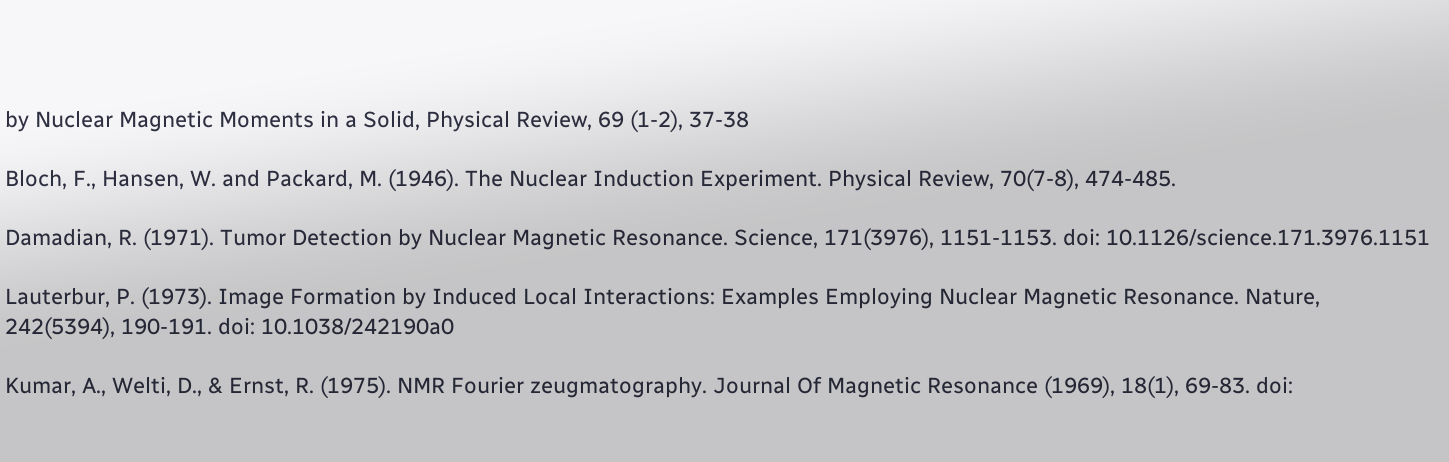by Nuclear Magnetic Moments in a Solid, Physical Review, 69 (1-2), 37-38

Bloch, F., Hansen, W. and Packard, M. (1946). The Nuclear Induction Experiment. Physical Review, 70(7-8), 474-485.

Damadian, R. (1971). Tumor Detection by Nuclear Magnetic Resonance. Science, 171(3976), 1151-1153. doi: 10.1126/science.171.3976.1151

Lauterbur, P. (1973). Image Formation by Induced Local Interactions: Examples Employing Nuclear Magnetic Resonance. Nature, 242(5394), 190-191. doi: 10.1038/242190a0

Kumar, A., Welti, D., & Ernst, R. (1975). NMR Fourier zeugmatography. Journal Of Magnetic Resonance (1969), 18(1), 69-83. doi: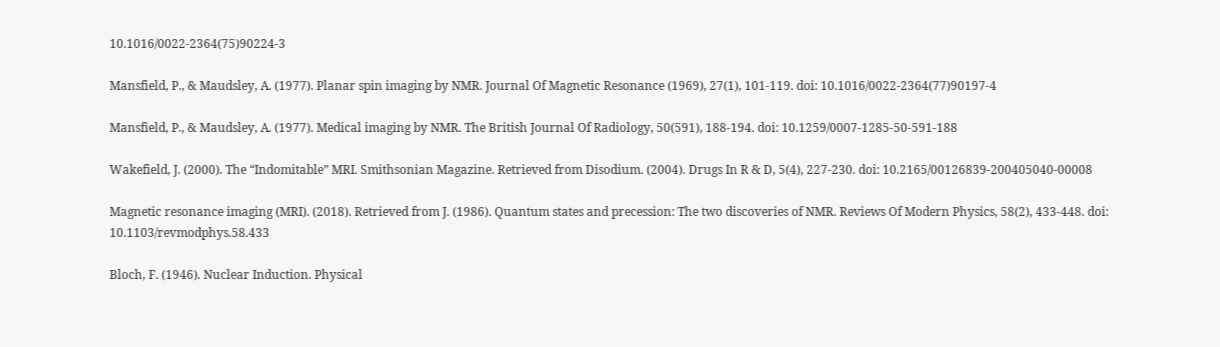10.1016/0022-2364(75)90224-3

Mansfield, P., & Maudsley, A. (1977). Planar spin imaging by NMR. Journal Of Magnetic Resonance (1969), 27(1), 101-119. doi: 10.1016/0022-2364(77)90197-4

Mansfield, P., & Maudsley, A. (1977). Medical imaging by NMR. The British Journal Of Radiology, 50(591), 188-194. doi: 10.1259/0007-1285-50-591-188

Wakefield, J. (2000). The “Indomitable” MRI. Smithsonian Magazine. Retrieved from Disodium. (2004). Drugs In R & D, 5(4), 227-230. doi: 10.2165/00126839-200405040-00008

Magnetic resonance imaging (MRI). (2018). Retrieved from J. (1986). Quantum states and precession: The two discoveries of NMR. Reviews Of Modern Physics, 58(2), 433-448. doi: 10.1103/revmodphys.58.433

Bloch, F. (1946). Nuclear Induction. Physical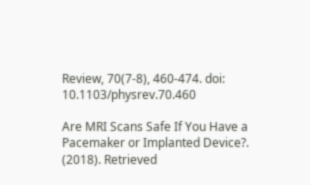Review, 70(7-8), 460-474. doi: 10.1103/physrev.70.460

Are MRI Scans Safe If You Have a Pacemaker or Implanted Device?. (2018). Retrieved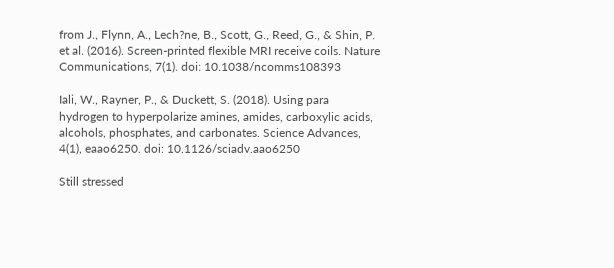from J., Flynn, A., Lech?ne, B., Scott, G., Reed, G., & Shin, P. et al. (2016). Screen-printed flexible MRI receive coils. Nature Communications, 7(1). doi: 10.1038/ncomms108393

Iali, W., Rayner, P., & Duckett, S. (2018). Using para hydrogen to hyperpolarize amines, amides, carboxylic acids, alcohols, phosphates, and carbonates. Science Advances, 4(1), eaao6250. doi: 10.1126/sciadv.aao6250

Still stressed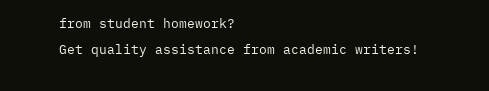from student homework?
Get quality assistance from academic writers!